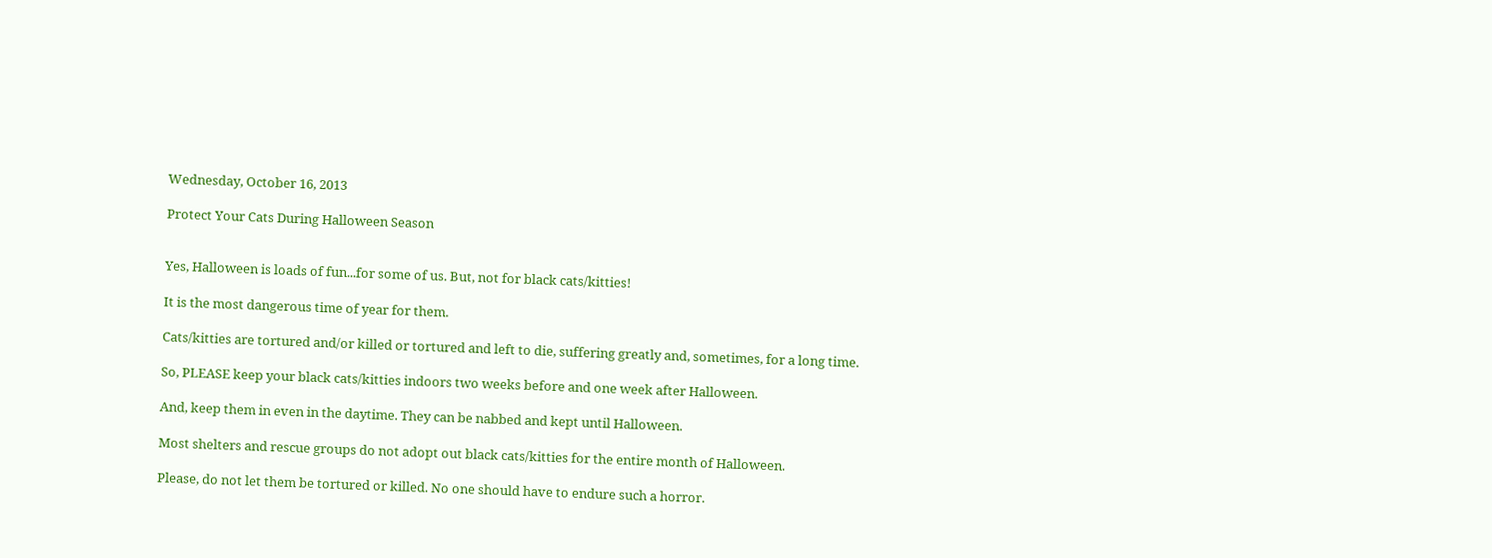Wednesday, October 16, 2013

Protect Your Cats During Halloween Season


Yes, Halloween is loads of fun...for some of us. But, not for black cats/kitties!

It is the most dangerous time of year for them.

Cats/kitties are tortured and/or killed or tortured and left to die, suffering greatly and, sometimes, for a long time.

So, PLEASE keep your black cats/kitties indoors two weeks before and one week after Halloween.

And, keep them in even in the daytime. They can be nabbed and kept until Halloween.

Most shelters and rescue groups do not adopt out black cats/kitties for the entire month of Halloween.

Please, do not let them be tortured or killed. No one should have to endure such a horror.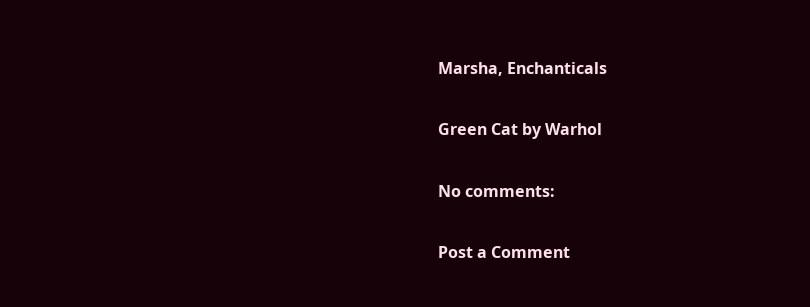Marsha, Enchanticals

Green Cat by Warhol

No comments:

Post a Comment